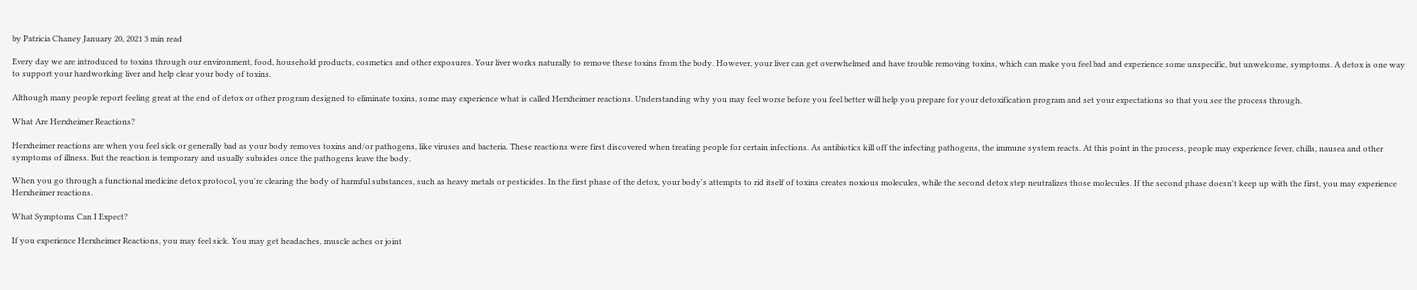by Patricia Chaney January 20, 2021 3 min read

Every day we are introduced to toxins through our environment, food, household products, cosmetics and other exposures. Your liver works naturally to remove these toxins from the body. However, your liver can get overwhelmed and have trouble removing toxins, which can make you feel bad and experience some unspecific, but unwelcome, symptoms. A detox is one way to support your hardworking liver and help clear your body of toxins.

Although many people report feeling great at the end of detox or other program designed to eliminate toxins, some may experience what is called Herxheimer reactions. Understanding why you may feel worse before you feel better will help you prepare for your detoxification program and set your expectations so that you see the process through.

What Are Herxheimer Reactions?

Herxheimer reactions are when you feel sick or generally bad as your body removes toxins and/or pathogens, like viruses and bacteria. These reactions were first discovered when treating people for certain infections. As antibiotics kill off the infecting pathogens, the immune system reacts. At this point in the process, people may experience fever, chills, nausea and other symptoms of illness. But the reaction is temporary and usually subsides once the pathogens leave the body.

When you go through a functional medicine detox protocol, you're clearing the body of harmful substances, such as heavy metals or pesticides. In the first phase of the detox, your body's attempts to rid itself of toxins creates noxious molecules, while the second detox step neutralizes those molecules. If the second phase doesn't keep up with the first, you may experience Herxheimer reactions.

What Symptoms Can I Expect?

If you experience Herxheimer Reactions, you may feel sick. You may get headaches, muscle aches or joint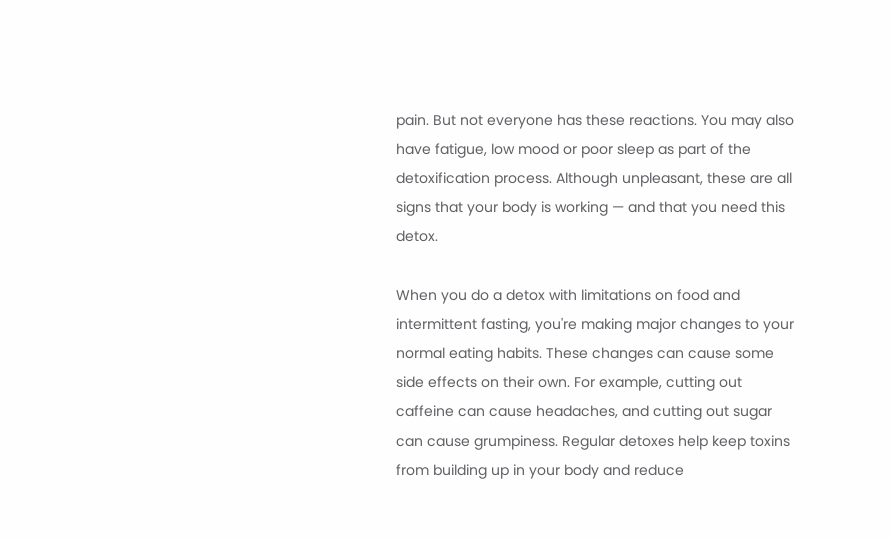pain. But not everyone has these reactions. You may also have fatigue, low mood or poor sleep as part of the detoxification process. Although unpleasant, these are all signs that your body is working — and that you need this detox.

When you do a detox with limitations on food and intermittent fasting, you're making major changes to your normal eating habits. These changes can cause some side effects on their own. For example, cutting out caffeine can cause headaches, and cutting out sugar can cause grumpiness. Regular detoxes help keep toxins from building up in your body and reduce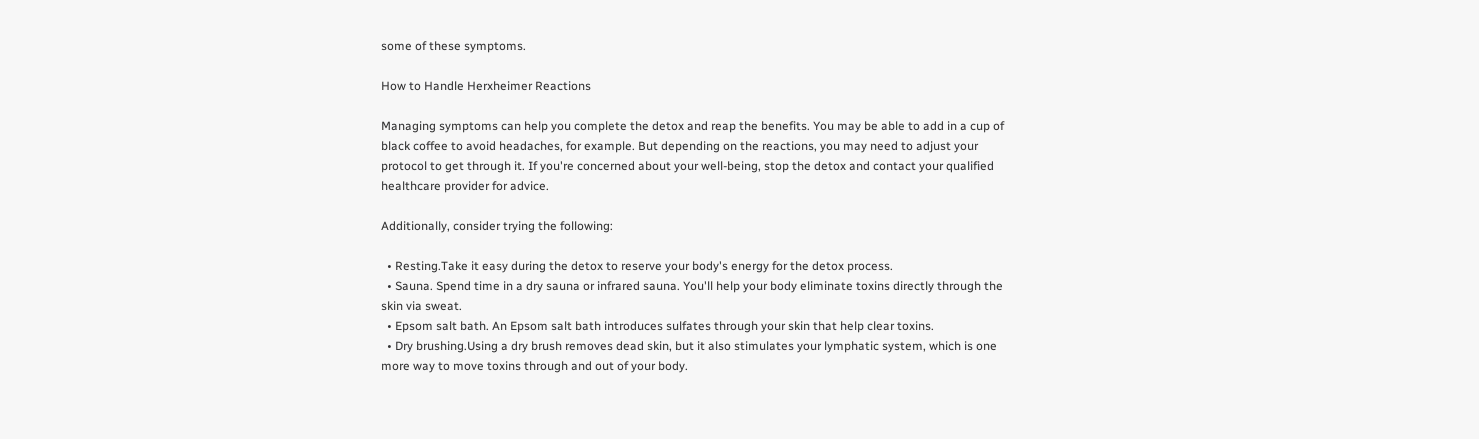some of these symptoms.

How to Handle Herxheimer Reactions

Managing symptoms can help you complete the detox and reap the benefits. You may be able to add in a cup of black coffee to avoid headaches, for example. But depending on the reactions, you may need to adjust your protocol to get through it. If you're concerned about your well-being, stop the detox and contact your qualified healthcare provider for advice.

Additionally, consider trying the following:

  • Resting.Take it easy during the detox to reserve your body's energy for the detox process.
  • Sauna. Spend time in a dry sauna or infrared sauna. You'll help your body eliminate toxins directly through the skin via sweat.
  • Epsom salt bath. An Epsom salt bath introduces sulfates through your skin that help clear toxins.
  • Dry brushing.Using a dry brush removes dead skin, but it also stimulates your lymphatic system, which is one more way to move toxins through and out of your body.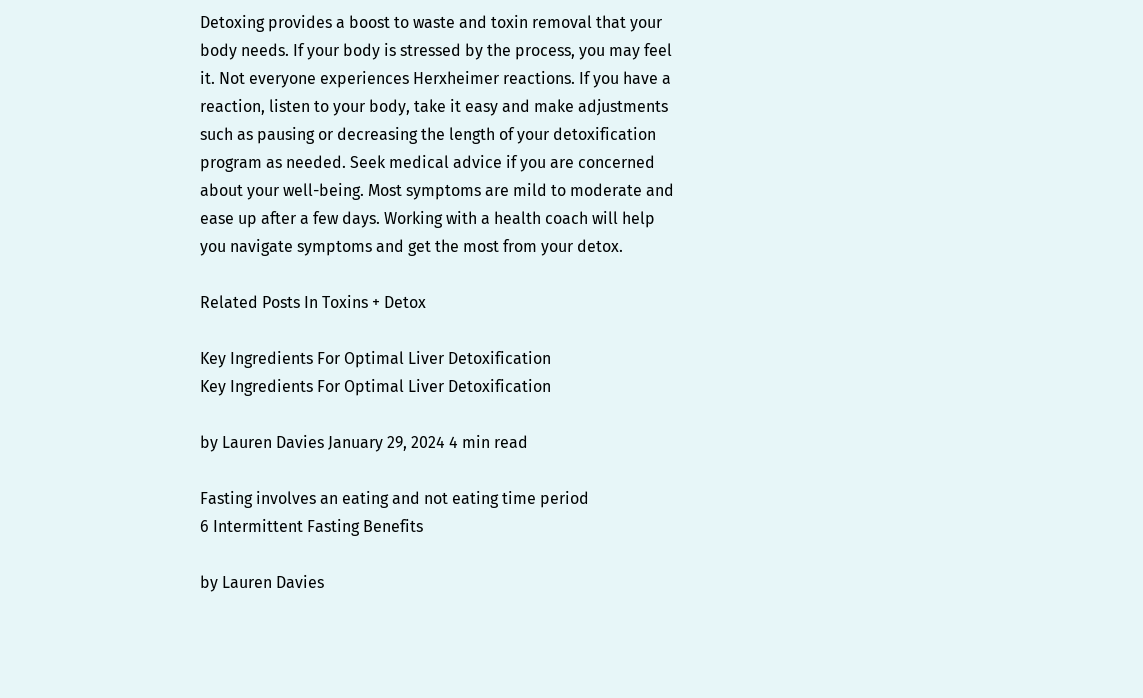Detoxing provides a boost to waste and toxin removal that your body needs. If your body is stressed by the process, you may feel it. Not everyone experiences Herxheimer reactions. If you have a reaction, listen to your body, take it easy and make adjustments such as pausing or decreasing the length of your detoxification program as needed. Seek medical advice if you are concerned about your well-being. Most symptoms are mild to moderate and ease up after a few days. Working with a health coach will help you navigate symptoms and get the most from your detox.

Related Posts In Toxins + Detox

Key Ingredients For Optimal Liver Detoxification
Key Ingredients For Optimal Liver Detoxification

by Lauren Davies January 29, 2024 4 min read

Fasting involves an eating and not eating time period
6 Intermittent Fasting Benefits

by Lauren Davies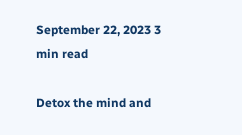September 22, 2023 3 min read

Detox the mind and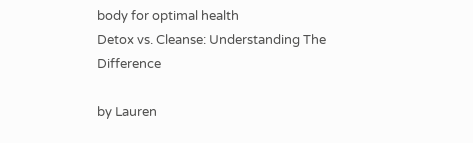body for optimal health
Detox vs. Cleanse: Understanding The Difference

by Lauren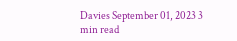Davies September 01, 2023 3 min read